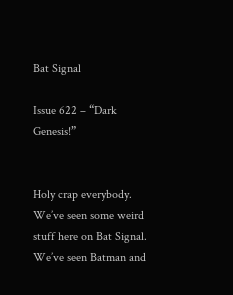Bat Signal

Issue 622 – “Dark Genesis!”


Holy crap everybody. We’ve seen some weird stuff here on Bat Signal. We’ve seen Batman and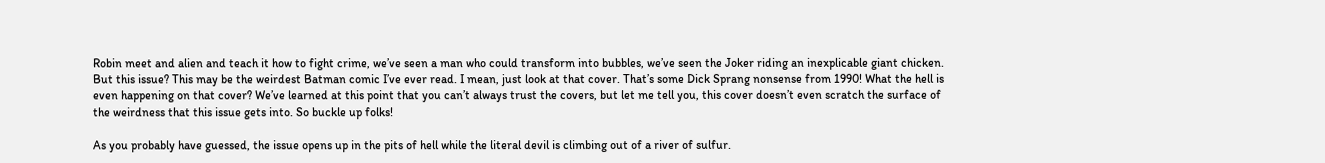Robin meet and alien and teach it how to fight crime, we’ve seen a man who could transform into bubbles, we’ve seen the Joker riding an inexplicable giant chicken. But this issue? This may be the weirdest Batman comic I’ve ever read. I mean, just look at that cover. That’s some Dick Sprang nonsense from 1990! What the hell is even happening on that cover? We’ve learned at this point that you can’t always trust the covers, but let me tell you, this cover doesn’t even scratch the surface of the weirdness that this issue gets into. So buckle up folks!

As you probably have guessed, the issue opens up in the pits of hell while the literal devil is climbing out of a river of sulfur.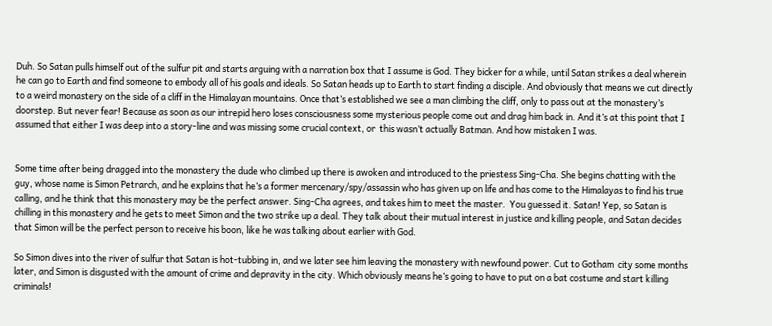Duh. So Satan pulls himself out of the sulfur pit and starts arguing with a narration box that I assume is God. They bicker for a while, until Satan strikes a deal wherein he can go to Earth and find someone to embody all of his goals and ideals. So Satan heads up to Earth to start finding a disciple. And obviously that means we cut directly to a weird monastery on the side of a cliff in the Himalayan mountains. Once that’s established we see a man climbing the cliff, only to pass out at the monastery’s doorstep. But never fear! Because as soon as our intrepid hero loses consciousness some mysterious people come out and drag him back in. And it’s at this point that I assumed that either I was deep into a story-line and was missing some crucial context, or  this wasn’t actually Batman. And how mistaken I was.


Some time after being dragged into the monastery the dude who climbed up there is awoken and introduced to the priestess Sing-Cha. She begins chatting with the guy, whose name is Simon Petrarch, and he explains that he’s a former mercenary/spy/assassin who has given up on life and has come to the Himalayas to find his true calling, and he think that this monastery may be the perfect answer. Sing-Cha agrees, and takes him to meet the master.  You guessed it. Satan! Yep, so Satan is chilling in this monastery and he gets to meet Simon and the two strike up a deal. They talk about their mutual interest in justice and killing people, and Satan decides that Simon will be the perfect person to receive his boon, like he was talking about earlier with God.

So Simon dives into the river of sulfur that Satan is hot-tubbing in, and we later see him leaving the monastery with newfound power. Cut to Gotham  city some months later, and Simon is disgusted with the amount of crime and depravity in the city. Which obviously means he’s going to have to put on a bat costume and start killing criminals!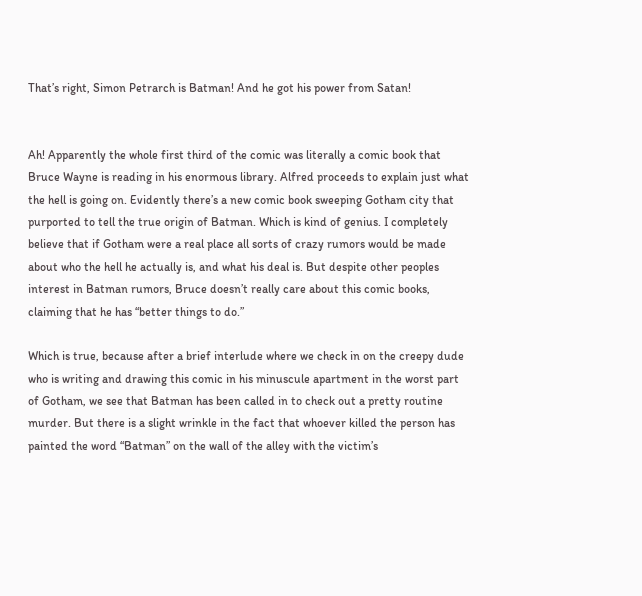That’s right, Simon Petrarch is Batman! And he got his power from Satan!


Ah! Apparently the whole first third of the comic was literally a comic book that Bruce Wayne is reading in his enormous library. Alfred proceeds to explain just what the hell is going on. Evidently there’s a new comic book sweeping Gotham city that purported to tell the true origin of Batman. Which is kind of genius. I completely believe that if Gotham were a real place all sorts of crazy rumors would be made about who the hell he actually is, and what his deal is. But despite other peoples interest in Batman rumors, Bruce doesn’t really care about this comic books, claiming that he has “better things to do.”

Which is true, because after a brief interlude where we check in on the creepy dude who is writing and drawing this comic in his minuscule apartment in the worst part of Gotham, we see that Batman has been called in to check out a pretty routine murder. But there is a slight wrinkle in the fact that whoever killed the person has painted the word “Batman” on the wall of the alley with the victim’s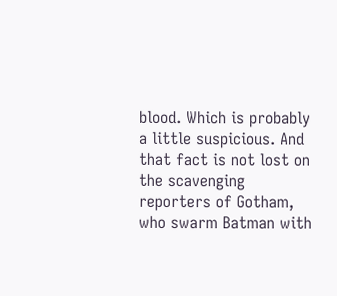blood. Which is probably a little suspicious. And that fact is not lost on the scavenging reporters of Gotham, who swarm Batman with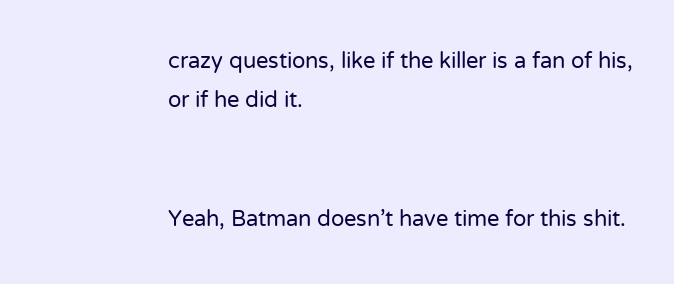crazy questions, like if the killer is a fan of his, or if he did it.


Yeah, Batman doesn’t have time for this shit.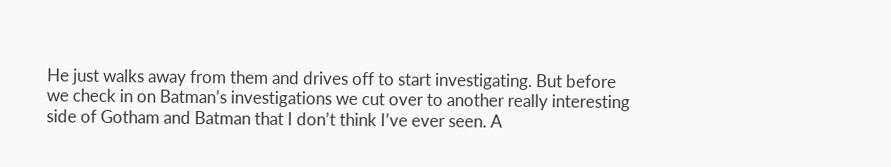He just walks away from them and drives off to start investigating. But before we check in on Batman’s investigations we cut over to another really interesting side of Gotham and Batman that I don’t think I’ve ever seen. A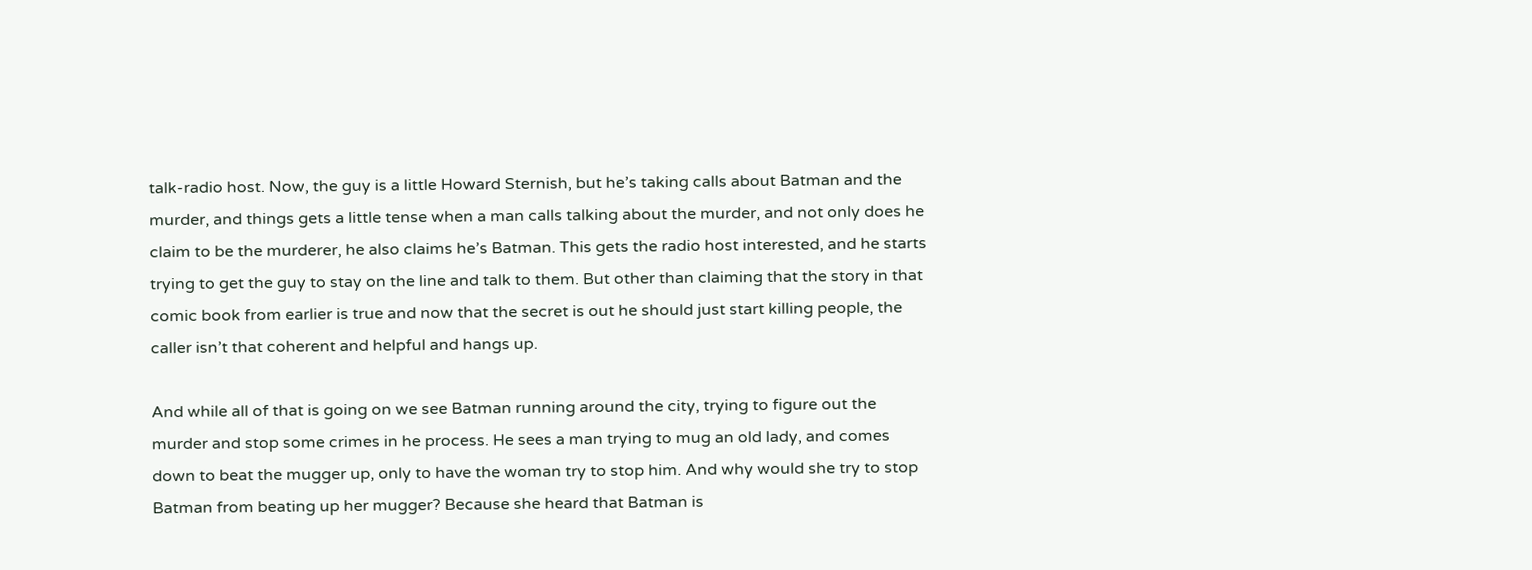talk-radio host. Now, the guy is a little Howard Sternish, but he’s taking calls about Batman and the murder, and things gets a little tense when a man calls talking about the murder, and not only does he claim to be the murderer, he also claims he’s Batman. This gets the radio host interested, and he starts trying to get the guy to stay on the line and talk to them. But other than claiming that the story in that comic book from earlier is true and now that the secret is out he should just start killing people, the caller isn’t that coherent and helpful and hangs up.

And while all of that is going on we see Batman running around the city, trying to figure out the murder and stop some crimes in he process. He sees a man trying to mug an old lady, and comes down to beat the mugger up, only to have the woman try to stop him. And why would she try to stop Batman from beating up her mugger? Because she heard that Batman is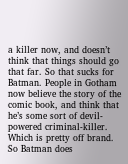a killer now, and doesn’t think that things should go that far. So that sucks for Batman. People in Gotham now believe the story of the comic book, and think that he’s some sort of devil-powered criminal-killer. Which is pretty off brand. So Batman does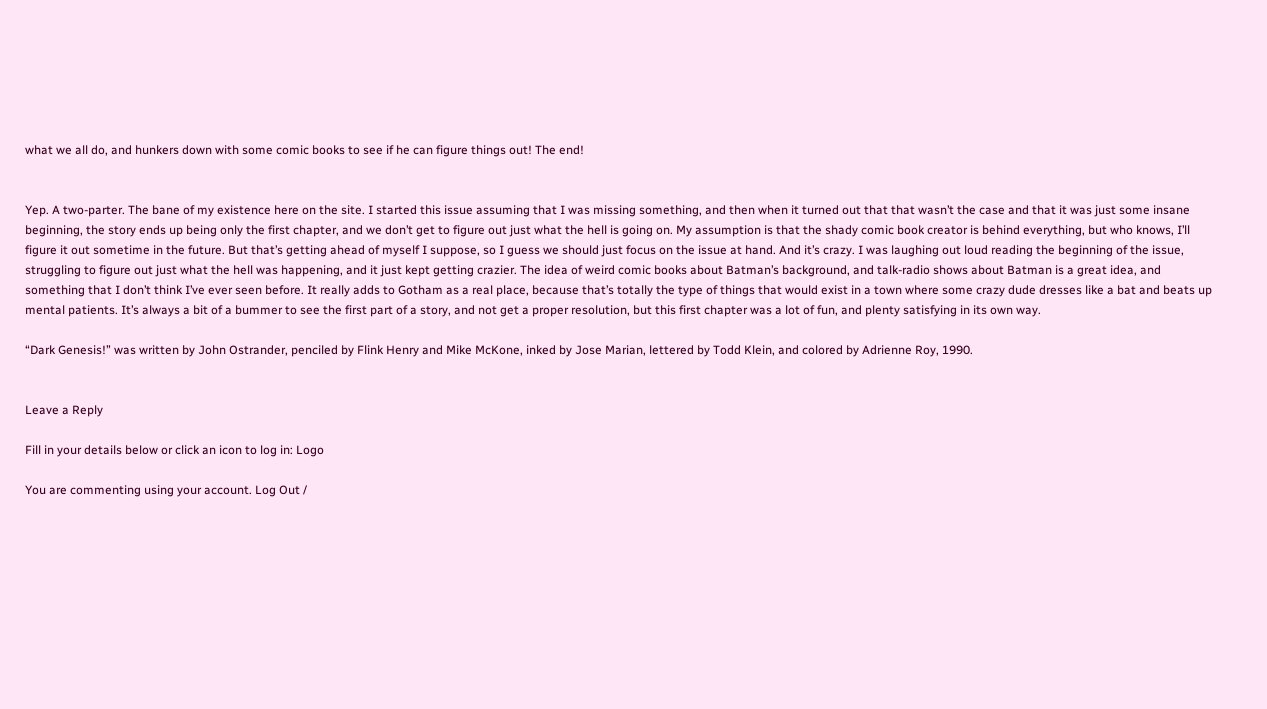what we all do, and hunkers down with some comic books to see if he can figure things out! The end!


Yep. A two-parter. The bane of my existence here on the site. I started this issue assuming that I was missing something, and then when it turned out that that wasn’t the case and that it was just some insane beginning, the story ends up being only the first chapter, and we don’t get to figure out just what the hell is going on. My assumption is that the shady comic book creator is behind everything, but who knows, I’ll figure it out sometime in the future. But that’s getting ahead of myself I suppose, so I guess we should just focus on the issue at hand. And it’s crazy. I was laughing out loud reading the beginning of the issue, struggling to figure out just what the hell was happening, and it just kept getting crazier. The idea of weird comic books about Batman’s background, and talk-radio shows about Batman is a great idea, and something that I don’t think I’ve ever seen before. It really adds to Gotham as a real place, because that’s totally the type of things that would exist in a town where some crazy dude dresses like a bat and beats up mental patients. It’s always a bit of a bummer to see the first part of a story, and not get a proper resolution, but this first chapter was a lot of fun, and plenty satisfying in its own way.

“Dark Genesis!” was written by John Ostrander, penciled by Flink Henry and Mike McKone, inked by Jose Marian, lettered by Todd Klein, and colored by Adrienne Roy, 1990.


Leave a Reply

Fill in your details below or click an icon to log in: Logo

You are commenting using your account. Log Out /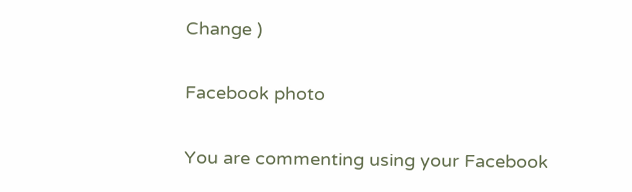Change )

Facebook photo

You are commenting using your Facebook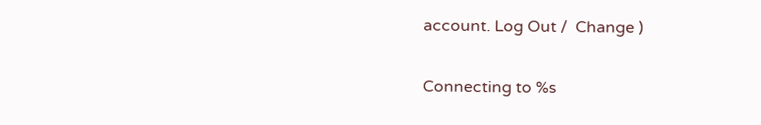account. Log Out /  Change )

Connecting to %s